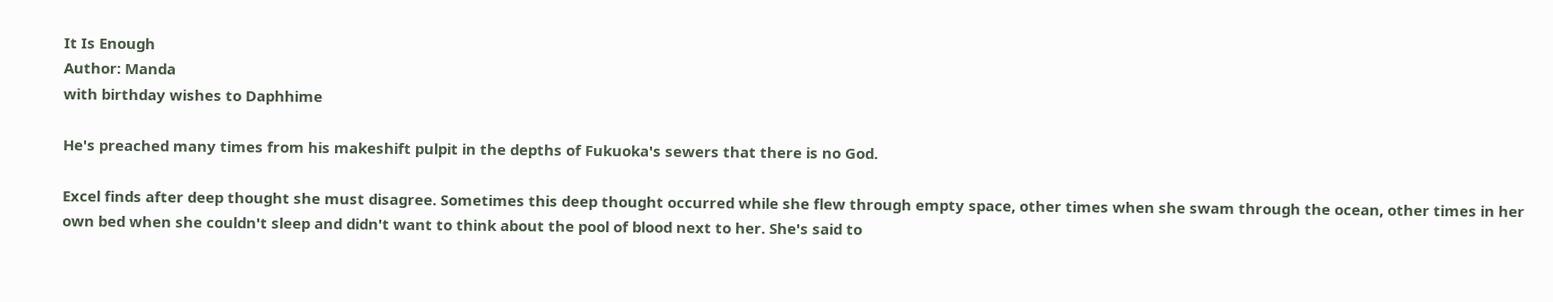It Is Enough
Author: Manda
with birthday wishes to Daphhime

He's preached many times from his makeshift pulpit in the depths of Fukuoka's sewers that there is no God.

Excel finds after deep thought she must disagree. Sometimes this deep thought occurred while she flew through empty space, other times when she swam through the ocean, other times in her own bed when she couldn't sleep and didn't want to think about the pool of blood next to her. She's said to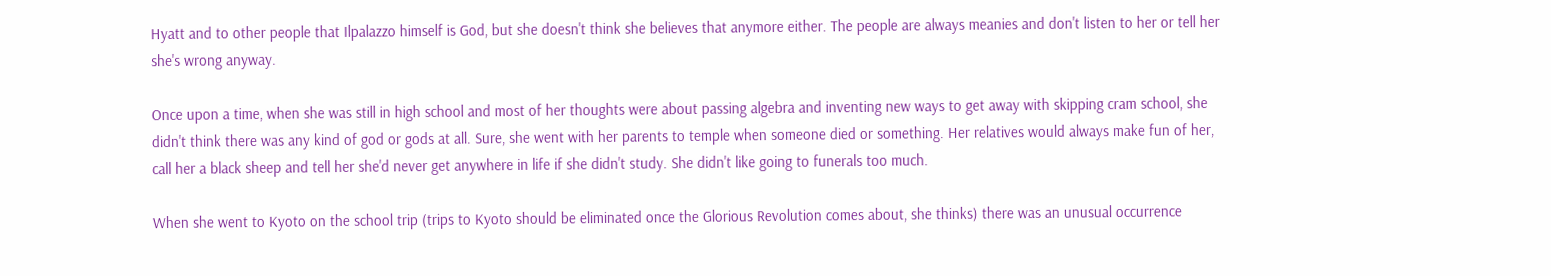Hyatt and to other people that Ilpalazzo himself is God, but she doesn't think she believes that anymore either. The people are always meanies and don't listen to her or tell her she's wrong anyway.

Once upon a time, when she was still in high school and most of her thoughts were about passing algebra and inventing new ways to get away with skipping cram school, she didn't think there was any kind of god or gods at all. Sure, she went with her parents to temple when someone died or something. Her relatives would always make fun of her, call her a black sheep and tell her she'd never get anywhere in life if she didn't study. She didn't like going to funerals too much.

When she went to Kyoto on the school trip (trips to Kyoto should be eliminated once the Glorious Revolution comes about, she thinks) there was an unusual occurrence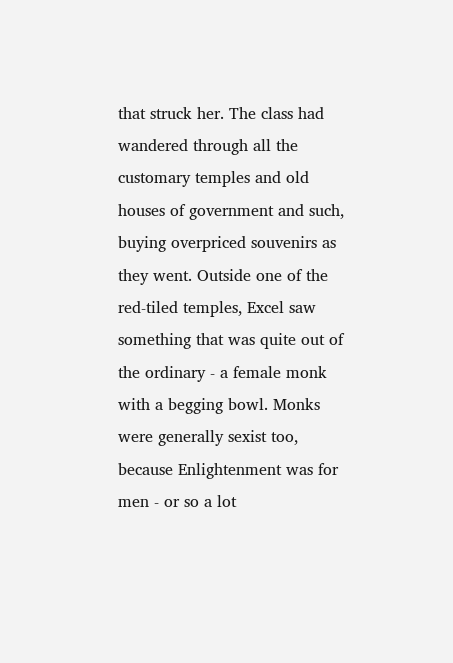that struck her. The class had wandered through all the customary temples and old houses of government and such, buying overpriced souvenirs as they went. Outside one of the red-tiled temples, Excel saw something that was quite out of the ordinary - a female monk with a begging bowl. Monks were generally sexist too, because Enlightenment was for men - or so a lot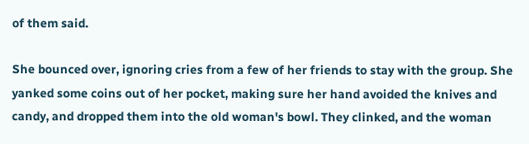of them said.

She bounced over, ignoring cries from a few of her friends to stay with the group. She yanked some coins out of her pocket, making sure her hand avoided the knives and candy, and dropped them into the old woman's bowl. They clinked, and the woman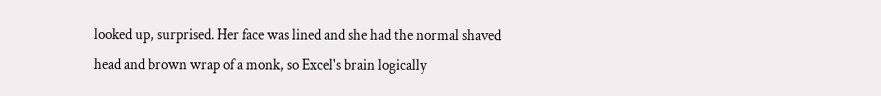looked up, surprised. Her face was lined and she had the normal shaved head and brown wrap of a monk, so Excel's brain logically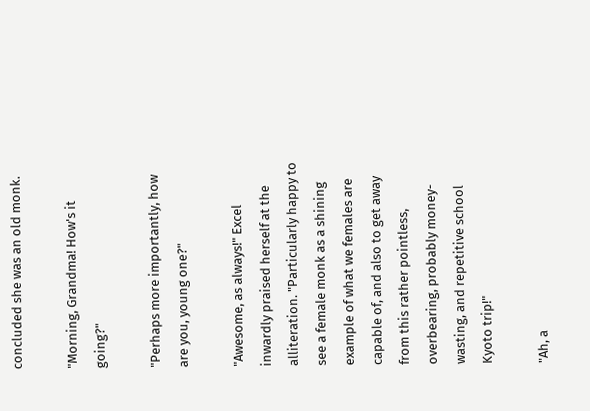concluded she was an old monk.

"Morning, Grandma! How's it going?"

"Perhaps more importantly, how are you, young one?"

"Awesome, as always!" Excel inwardly praised herself at the alliteration. "Particularly happy to see a female monk as a shining example of what we females are capable of, and also to get away from this rather pointless, overbearing, probably money-wasting, and repetitive school Kyoto trip!"

"Ah, a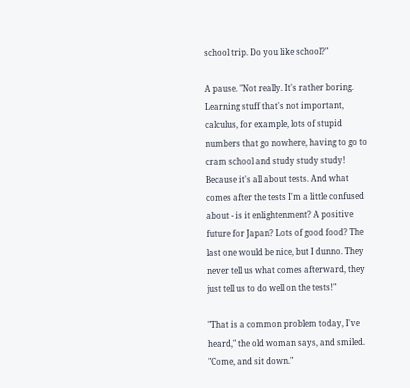school trip. Do you like school?"

A pause. "Not really. It's rather boring. Learning stuff that's not important, calculus, for example, lots of stupid numbers that go nowhere, having to go to cram school and study study study! Because it's all about tests. And what comes after the tests I'm a little confused about - is it enlightenment? A positive future for Japan? Lots of good food? The last one would be nice, but I dunno. They never tell us what comes afterward, they just tell us to do well on the tests!"

"That is a common problem today, I've heard," the old woman says, and smiled. "Come, and sit down."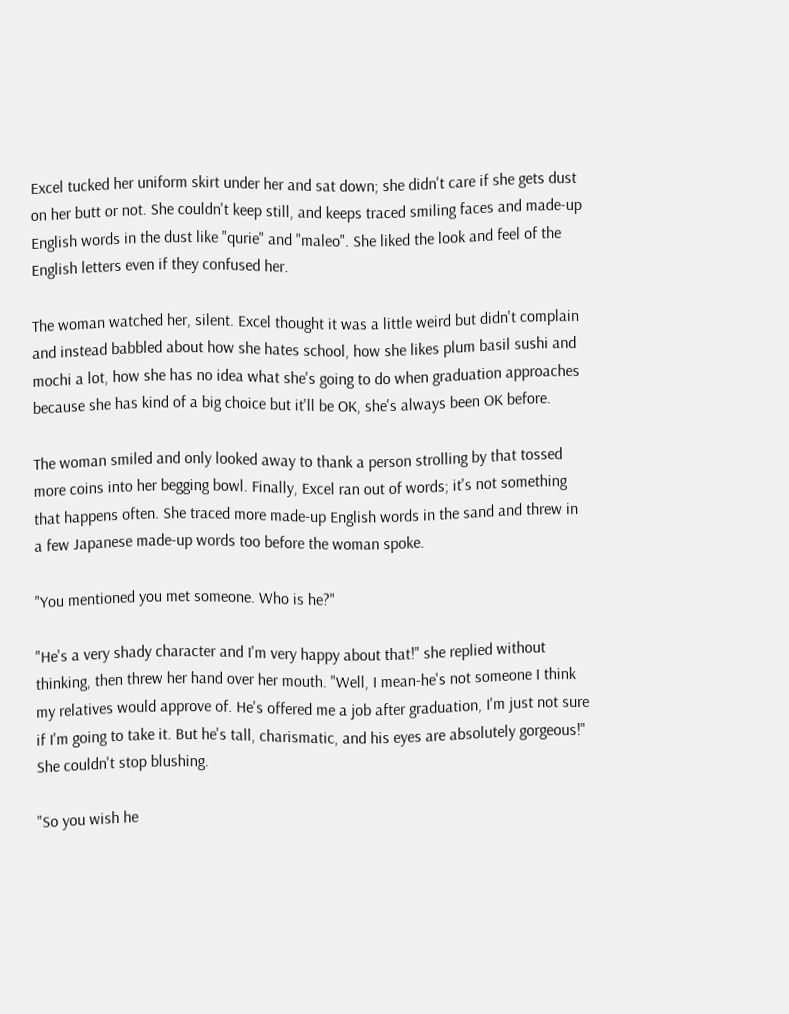Excel tucked her uniform skirt under her and sat down; she didn't care if she gets dust on her butt or not. She couldn't keep still, and keeps traced smiling faces and made-up English words in the dust like "qurie" and "maleo". She liked the look and feel of the English letters even if they confused her.

The woman watched her, silent. Excel thought it was a little weird but didn't complain and instead babbled about how she hates school, how she likes plum basil sushi and mochi a lot, how she has no idea what she's going to do when graduation approaches because she has kind of a big choice but it'll be OK, she's always been OK before.

The woman smiled and only looked away to thank a person strolling by that tossed more coins into her begging bowl. Finally, Excel ran out of words; it's not something that happens often. She traced more made-up English words in the sand and threw in a few Japanese made-up words too before the woman spoke.

"You mentioned you met someone. Who is he?"

"He's a very shady character and I'm very happy about that!" she replied without thinking, then threw her hand over her mouth. "Well, I mean-he's not someone I think my relatives would approve of. He's offered me a job after graduation, I'm just not sure if I'm going to take it. But he's tall, charismatic, and his eyes are absolutely gorgeous!" She couldn't stop blushing.

"So you wish he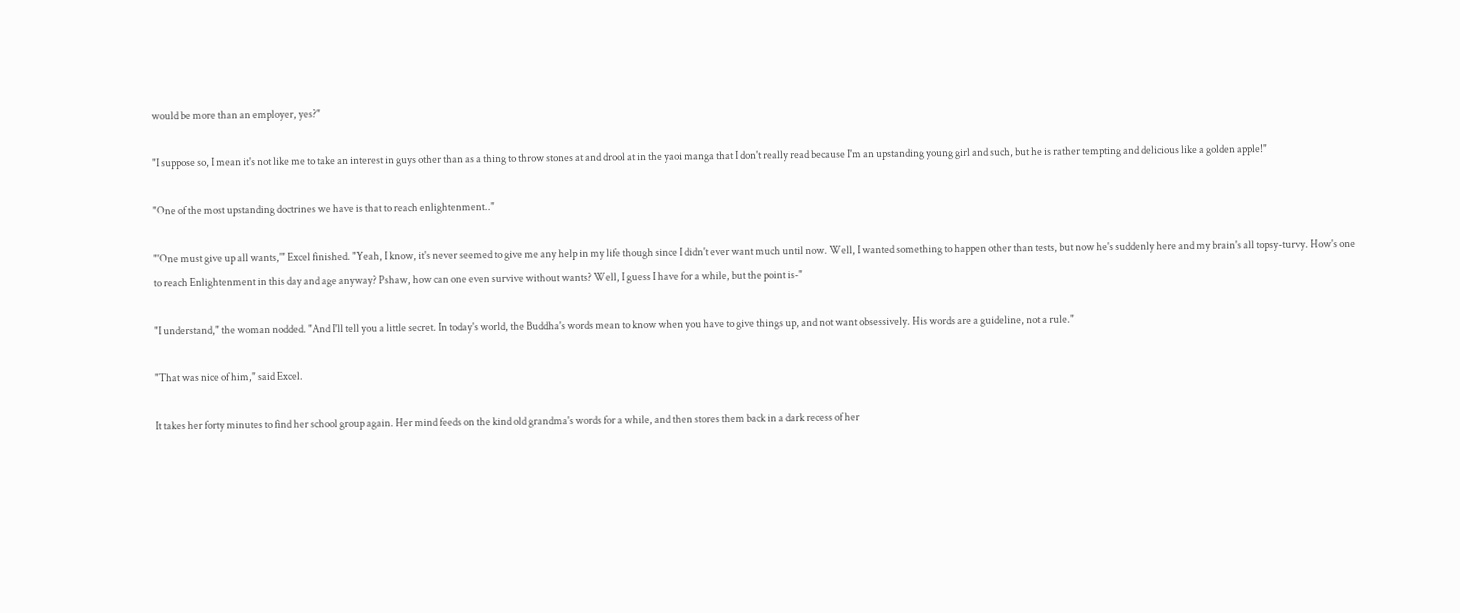would be more than an employer, yes?"

"I suppose so, I mean it's not like me to take an interest in guys other than as a thing to throw stones at and drool at in the yaoi manga that I don't really read because I'm an upstanding young girl and such, but he is rather tempting and delicious like a golden apple!"

"One of the most upstanding doctrines we have is that to reach enlightenment.."

"'One must give up all wants,'" Excel finished. "Yeah, I know, it's never seemed to give me any help in my life though since I didn't ever want much until now. Well, I wanted something to happen other than tests, but now he's suddenly here and my brain's all topsy-turvy. How's one to reach Enlightenment in this day and age anyway? Pshaw, how can one even survive without wants? Well, I guess I have for a while, but the point is-"

"I understand," the woman nodded. "And I'll tell you a little secret. In today's world, the Buddha's words mean to know when you have to give things up, and not want obsessively. His words are a guideline, not a rule."

"That was nice of him," said Excel.

It takes her forty minutes to find her school group again. Her mind feeds on the kind old grandma's words for a while, and then stores them back in a dark recess of her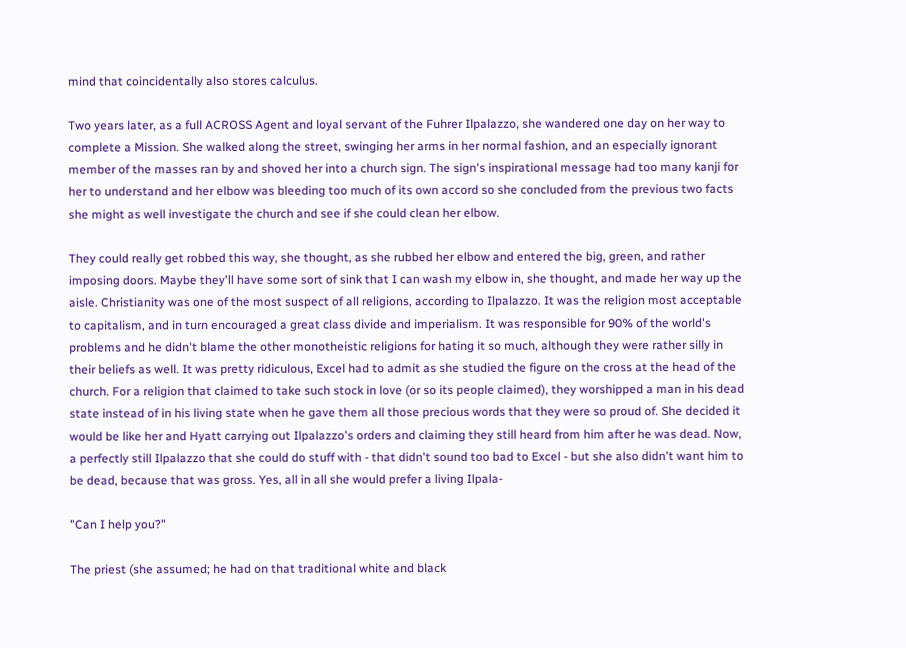mind that coincidentally also stores calculus.

Two years later, as a full ACROSS Agent and loyal servant of the Fuhrer Ilpalazzo, she wandered one day on her way to complete a Mission. She walked along the street, swinging her arms in her normal fashion, and an especially ignorant member of the masses ran by and shoved her into a church sign. The sign's inspirational message had too many kanji for her to understand and her elbow was bleeding too much of its own accord so she concluded from the previous two facts she might as well investigate the church and see if she could clean her elbow.

They could really get robbed this way, she thought, as she rubbed her elbow and entered the big, green, and rather imposing doors. Maybe they'll have some sort of sink that I can wash my elbow in, she thought, and made her way up the aisle. Christianity was one of the most suspect of all religions, according to Ilpalazzo. It was the religion most acceptable to capitalism, and in turn encouraged a great class divide and imperialism. It was responsible for 90% of the world's problems and he didn't blame the other monotheistic religions for hating it so much, although they were rather silly in their beliefs as well. It was pretty ridiculous, Excel had to admit as she studied the figure on the cross at the head of the church. For a religion that claimed to take such stock in love (or so its people claimed), they worshipped a man in his dead state instead of in his living state when he gave them all those precious words that they were so proud of. She decided it would be like her and Hyatt carrying out Ilpalazzo's orders and claiming they still heard from him after he was dead. Now, a perfectly still Ilpalazzo that she could do stuff with - that didn't sound too bad to Excel - but she also didn't want him to be dead, because that was gross. Yes, all in all she would prefer a living Ilpala-

"Can I help you?"

The priest (she assumed; he had on that traditional white and black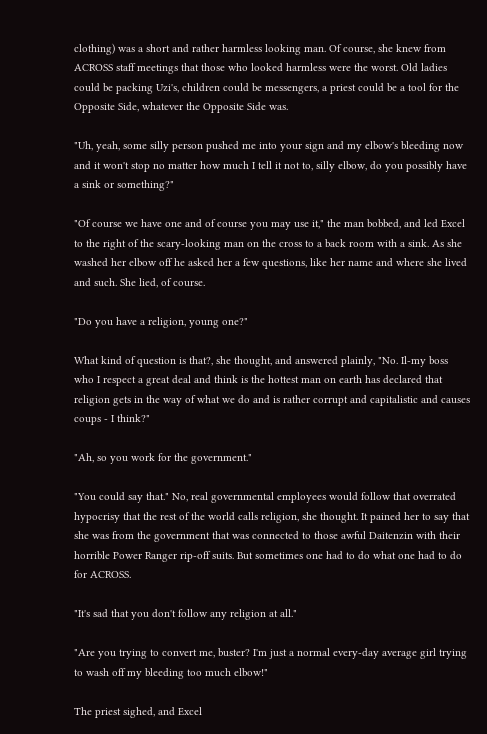clothing) was a short and rather harmless looking man. Of course, she knew from ACROSS staff meetings that those who looked harmless were the worst. Old ladies could be packing Uzi's, children could be messengers, a priest could be a tool for the Opposite Side, whatever the Opposite Side was.

"Uh, yeah, some silly person pushed me into your sign and my elbow's bleeding now and it won't stop no matter how much I tell it not to, silly elbow, do you possibly have a sink or something?"

"Of course we have one and of course you may use it," the man bobbed, and led Excel to the right of the scary-looking man on the cross to a back room with a sink. As she washed her elbow off he asked her a few questions, like her name and where she lived and such. She lied, of course.

"Do you have a religion, young one?"

What kind of question is that?, she thought, and answered plainly, "No. Il-my boss who I respect a great deal and think is the hottest man on earth has declared that religion gets in the way of what we do and is rather corrupt and capitalistic and causes coups - I think?"

"Ah, so you work for the government."

"You could say that." No, real governmental employees would follow that overrated hypocrisy that the rest of the world calls religion, she thought. It pained her to say that she was from the government that was connected to those awful Daitenzin with their horrible Power Ranger rip-off suits. But sometimes one had to do what one had to do for ACROSS.

"It's sad that you don't follow any religion at all."

"Are you trying to convert me, buster? I'm just a normal every-day average girl trying to wash off my bleeding too much elbow!"

The priest sighed, and Excel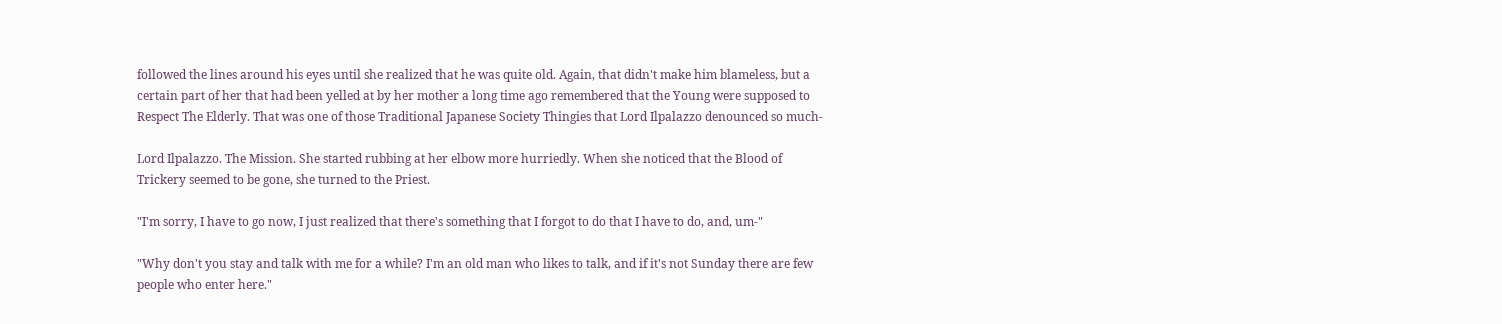followed the lines around his eyes until she realized that he was quite old. Again, that didn't make him blameless, but a certain part of her that had been yelled at by her mother a long time ago remembered that the Young were supposed to Respect The Elderly. That was one of those Traditional Japanese Society Thingies that Lord Ilpalazzo denounced so much-

Lord Ilpalazzo. The Mission. She started rubbing at her elbow more hurriedly. When she noticed that the Blood of Trickery seemed to be gone, she turned to the Priest.

"I'm sorry, I have to go now, I just realized that there's something that I forgot to do that I have to do, and, um-"

"Why don't you stay and talk with me for a while? I'm an old man who likes to talk, and if it's not Sunday there are few people who enter here."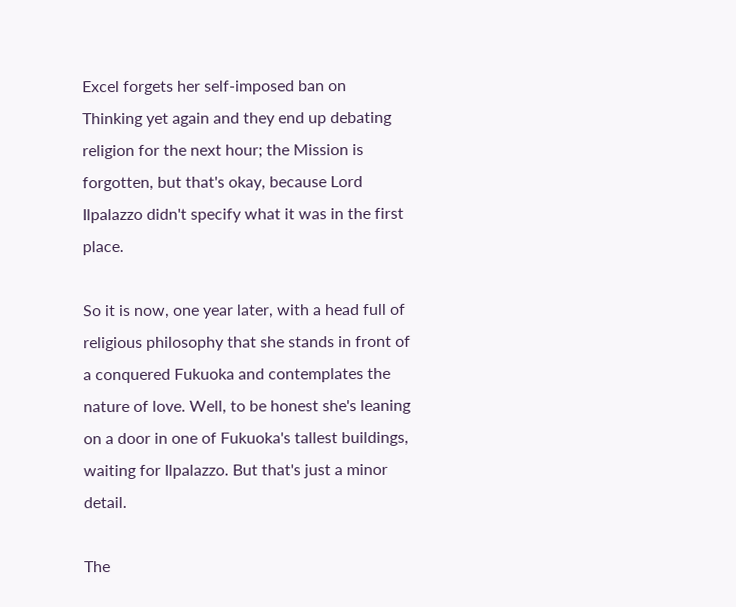Excel forgets her self-imposed ban on Thinking yet again and they end up debating religion for the next hour; the Mission is forgotten, but that's okay, because Lord Ilpalazzo didn't specify what it was in the first place.

So it is now, one year later, with a head full of religious philosophy that she stands in front of a conquered Fukuoka and contemplates the nature of love. Well, to be honest she's leaning on a door in one of Fukuoka's tallest buildings, waiting for Ilpalazzo. But that's just a minor detail.

The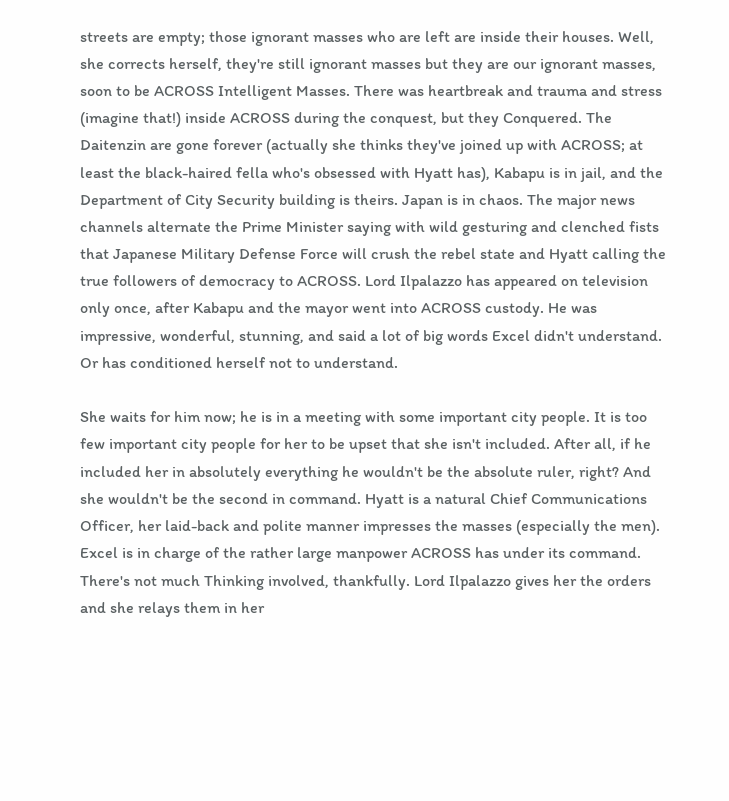streets are empty; those ignorant masses who are left are inside their houses. Well, she corrects herself, they're still ignorant masses but they are our ignorant masses, soon to be ACROSS Intelligent Masses. There was heartbreak and trauma and stress (imagine that!) inside ACROSS during the conquest, but they Conquered. The Daitenzin are gone forever (actually she thinks they've joined up with ACROSS; at least the black-haired fella who's obsessed with Hyatt has), Kabapu is in jail, and the Department of City Security building is theirs. Japan is in chaos. The major news channels alternate the Prime Minister saying with wild gesturing and clenched fists that Japanese Military Defense Force will crush the rebel state and Hyatt calling the true followers of democracy to ACROSS. Lord Ilpalazzo has appeared on television only once, after Kabapu and the mayor went into ACROSS custody. He was impressive, wonderful, stunning, and said a lot of big words Excel didn't understand. Or has conditioned herself not to understand.

She waits for him now; he is in a meeting with some important city people. It is too few important city people for her to be upset that she isn't included. After all, if he included her in absolutely everything he wouldn't be the absolute ruler, right? And she wouldn't be the second in command. Hyatt is a natural Chief Communications Officer, her laid-back and polite manner impresses the masses (especially the men). Excel is in charge of the rather large manpower ACROSS has under its command. There's not much Thinking involved, thankfully. Lord Ilpalazzo gives her the orders and she relays them in her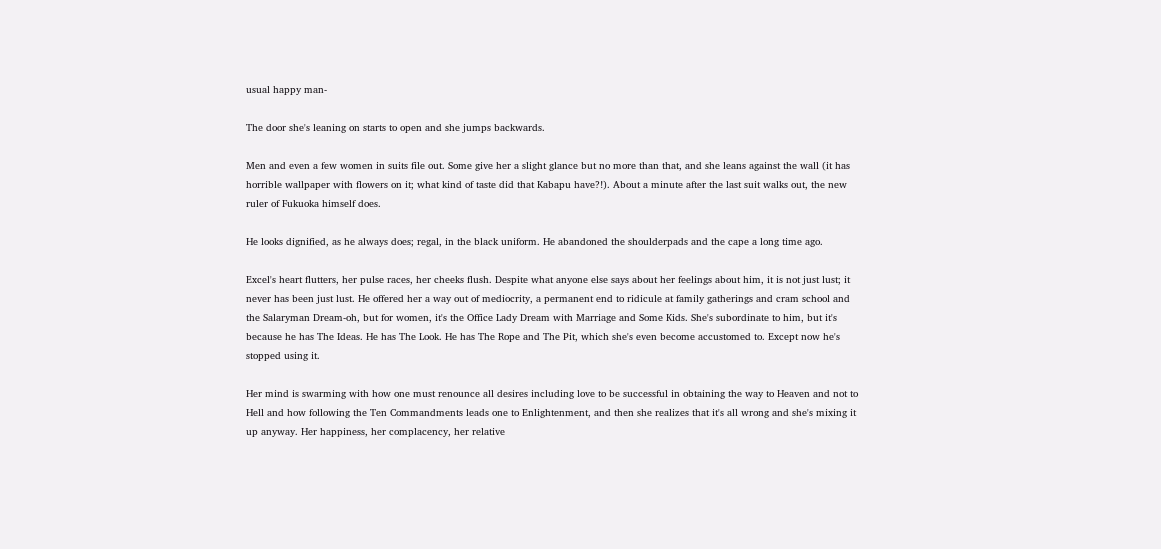usual happy man-

The door she's leaning on starts to open and she jumps backwards.

Men and even a few women in suits file out. Some give her a slight glance but no more than that, and she leans against the wall (it has horrible wallpaper with flowers on it; what kind of taste did that Kabapu have?!). About a minute after the last suit walks out, the new ruler of Fukuoka himself does.

He looks dignified, as he always does; regal, in the black uniform. He abandoned the shoulderpads and the cape a long time ago.

Excel's heart flutters, her pulse races, her cheeks flush. Despite what anyone else says about her feelings about him, it is not just lust; it never has been just lust. He offered her a way out of mediocrity, a permanent end to ridicule at family gatherings and cram school and the Salaryman Dream-oh, but for women, it's the Office Lady Dream with Marriage and Some Kids. She's subordinate to him, but it's because he has The Ideas. He has The Look. He has The Rope and The Pit, which she's even become accustomed to. Except now he's stopped using it.

Her mind is swarming with how one must renounce all desires including love to be successful in obtaining the way to Heaven and not to Hell and how following the Ten Commandments leads one to Enlightenment, and then she realizes that it's all wrong and she's mixing it up anyway. Her happiness, her complacency, her relative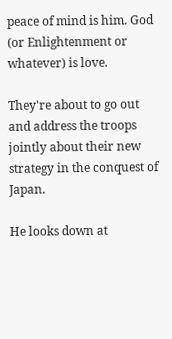peace of mind is him. God (or Enlightenment or whatever) is love.

They're about to go out and address the troops jointly about their new strategy in the conquest of Japan.

He looks down at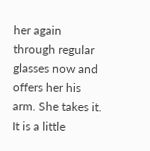her again through regular glasses now and offers her his arm. She takes it. It is a little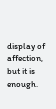display of affection, but it is enough.